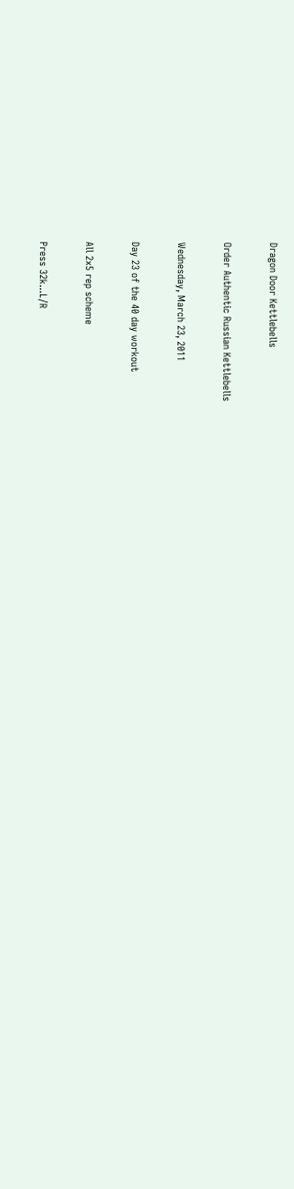Dragon Door Kettlebells

Order Authentic Russian Kettlebells

Wednesday, March 23, 2011

Day 23 of the 40 day workout

All 2x5 rep scheme

Press 32k...L/R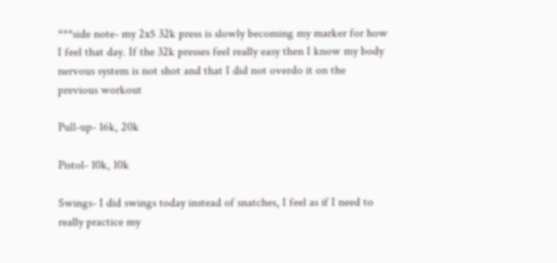***side note- my 2x5 32k press is slowly becoming my marker for how I feel that day. If the 32k presses feel really easy then I know my body nervous system is not shot and that I did not overdo it on the previous workout

Pull-up- 16k, 20k

Pistol- 10k, 10k

Swings- I did swings today instead of snatches, I feel as if I need to really practice my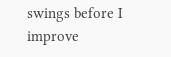swings before I improve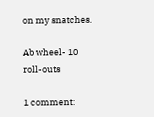on my snatches.

Ab wheel- 10 roll-outs

1 comment: